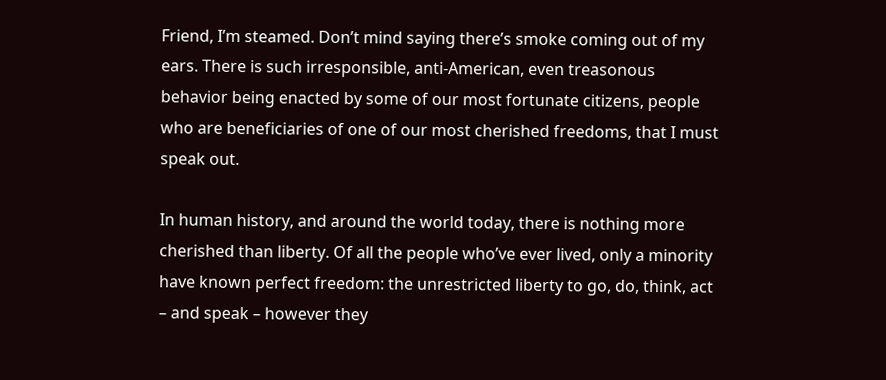Friend, I’m steamed. Don’t mind saying there’s smoke coming out of my ears. There is such irresponsible, anti-American, even treasonous behavior being enacted by some of our most fortunate citizens, people who are beneficiaries of one of our most cherished freedoms, that I must speak out.

In human history, and around the world today, there is nothing more cherished than liberty. Of all the people who’ve ever lived, only a minority have known perfect freedom: the unrestricted liberty to go, do, think, act – and speak – however they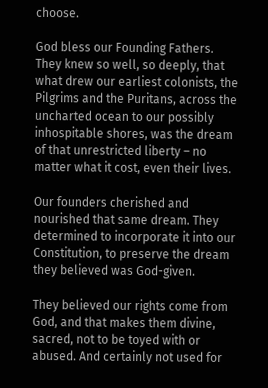choose.

God bless our Founding Fathers. They knew so well, so deeply, that what drew our earliest colonists, the Pilgrims and the Puritans, across the uncharted ocean to our possibly inhospitable shores, was the dream of that unrestricted liberty – no matter what it cost, even their lives.

Our founders cherished and nourished that same dream. They determined to incorporate it into our Constitution, to preserve the dream they believed was God-given.

They believed our rights come from God, and that makes them divine, sacred, not to be toyed with or abused. And certainly not used for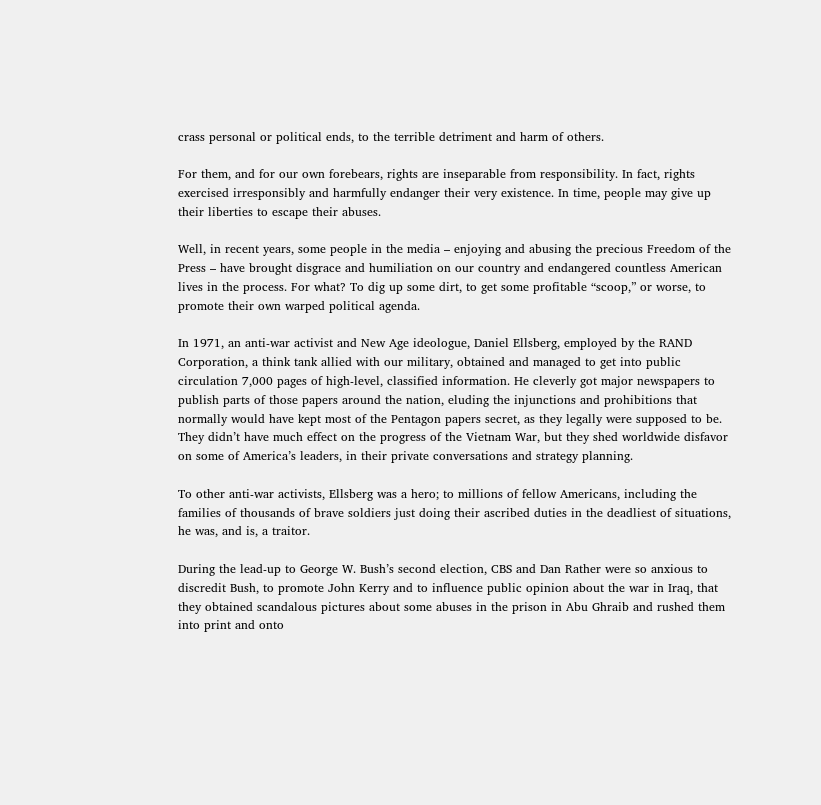crass personal or political ends, to the terrible detriment and harm of others.

For them, and for our own forebears, rights are inseparable from responsibility. In fact, rights exercised irresponsibly and harmfully endanger their very existence. In time, people may give up their liberties to escape their abuses.

Well, in recent years, some people in the media – enjoying and abusing the precious Freedom of the Press – have brought disgrace and humiliation on our country and endangered countless American lives in the process. For what? To dig up some dirt, to get some profitable “scoop,” or worse, to promote their own warped political agenda.

In 1971, an anti-war activist and New Age ideologue, Daniel Ellsberg, employed by the RAND Corporation, a think tank allied with our military, obtained and managed to get into public circulation 7,000 pages of high-level, classified information. He cleverly got major newspapers to publish parts of those papers around the nation, eluding the injunctions and prohibitions that normally would have kept most of the Pentagon papers secret, as they legally were supposed to be. They didn’t have much effect on the progress of the Vietnam War, but they shed worldwide disfavor on some of America’s leaders, in their private conversations and strategy planning.

To other anti-war activists, Ellsberg was a hero; to millions of fellow Americans, including the families of thousands of brave soldiers just doing their ascribed duties in the deadliest of situations, he was, and is, a traitor.

During the lead-up to George W. Bush’s second election, CBS and Dan Rather were so anxious to discredit Bush, to promote John Kerry and to influence public opinion about the war in Iraq, that they obtained scandalous pictures about some abuses in the prison in Abu Ghraib and rushed them into print and onto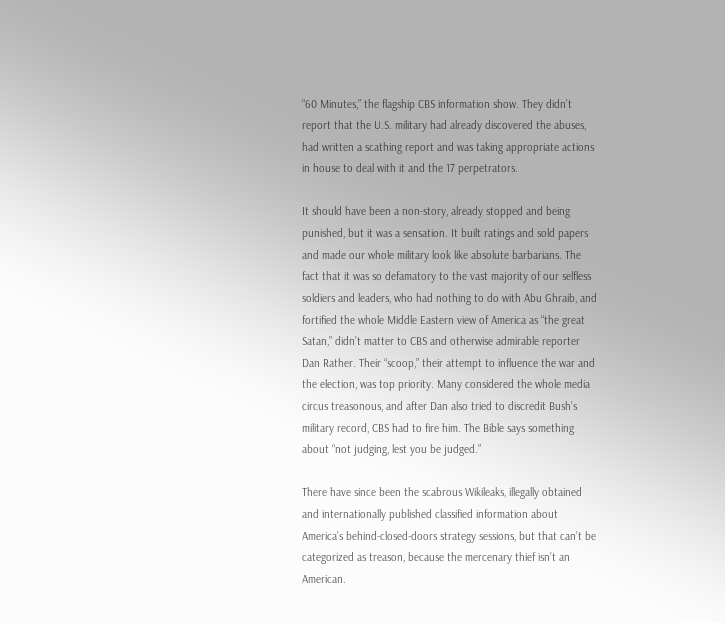“60 Minutes,” the flagship CBS information show. They didn’t report that the U.S. military had already discovered the abuses, had written a scathing report and was taking appropriate actions in house to deal with it and the 17 perpetrators.

It should have been a non-story, already stopped and being punished, but it was a sensation. It built ratings and sold papers and made our whole military look like absolute barbarians. The fact that it was so defamatory to the vast majority of our selfless soldiers and leaders, who had nothing to do with Abu Ghraib, and fortified the whole Middle Eastern view of America as “the great Satan,” didn’t matter to CBS and otherwise admirable reporter Dan Rather. Their “scoop,” their attempt to influence the war and the election, was top priority. Many considered the whole media circus treasonous, and after Dan also tried to discredit Bush’s military record, CBS had to fire him. The Bible says something about “not judging, lest you be judged.”

There have since been the scabrous Wikileaks, illegally obtained and internationally published classified information about America’s behind-closed-doors strategy sessions, but that can’t be categorized as treason, because the mercenary thief isn’t an American.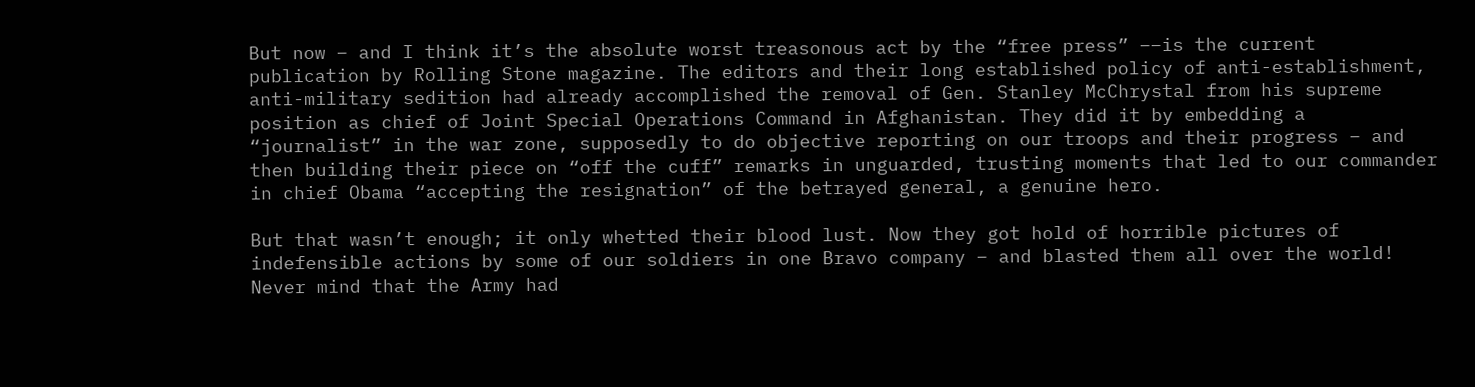But now – and I think it’s the absolute worst treasonous act by the “free press” ––is the current publication by Rolling Stone magazine. The editors and their long established policy of anti-establishment, anti-military sedition had already accomplished the removal of Gen. Stanley McChrystal from his supreme position as chief of Joint Special Operations Command in Afghanistan. They did it by embedding a “journalist” in the war zone, supposedly to do objective reporting on our troops and their progress – and then building their piece on “off the cuff” remarks in unguarded, trusting moments that led to our commander in chief Obama “accepting the resignation” of the betrayed general, a genuine hero.

But that wasn’t enough; it only whetted their blood lust. Now they got hold of horrible pictures of indefensible actions by some of our soldiers in one Bravo company – and blasted them all over the world! Never mind that the Army had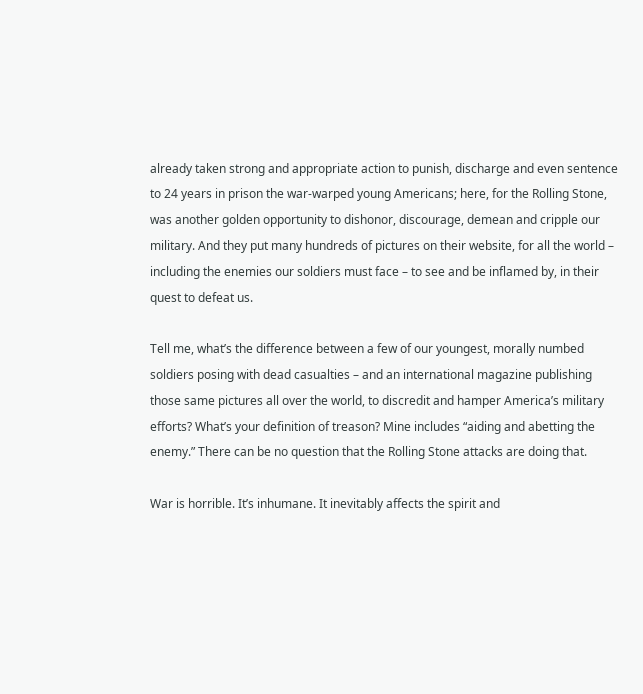already taken strong and appropriate action to punish, discharge and even sentence to 24 years in prison the war-warped young Americans; here, for the Rolling Stone, was another golden opportunity to dishonor, discourage, demean and cripple our military. And they put many hundreds of pictures on their website, for all the world – including the enemies our soldiers must face – to see and be inflamed by, in their quest to defeat us.

Tell me, what’s the difference between a few of our youngest, morally numbed soldiers posing with dead casualties – and an international magazine publishing those same pictures all over the world, to discredit and hamper America’s military efforts? What’s your definition of treason? Mine includes “aiding and abetting the enemy.” There can be no question that the Rolling Stone attacks are doing that.

War is horrible. It’s inhumane. It inevitably affects the spirit and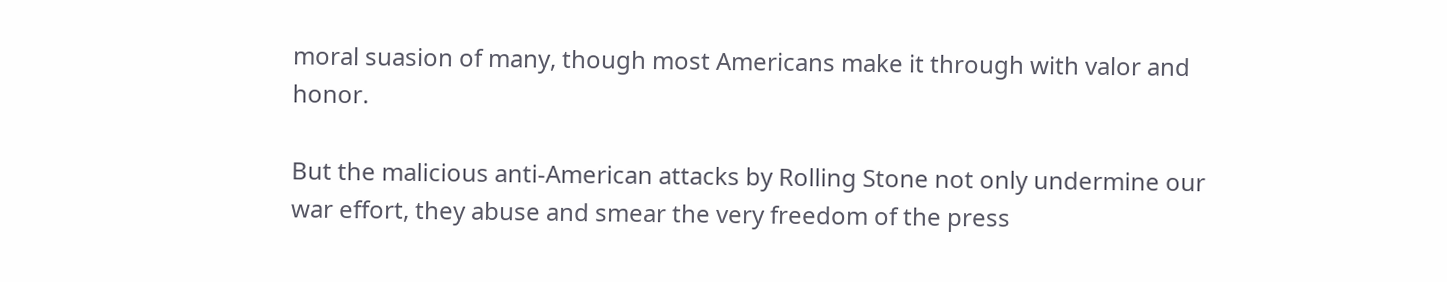moral suasion of many, though most Americans make it through with valor and honor.

But the malicious anti-American attacks by Rolling Stone not only undermine our war effort, they abuse and smear the very freedom of the press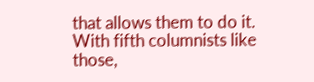that allows them to do it. With fifth columnists like those,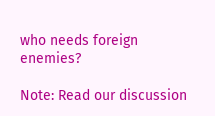who needs foreign enemies?

Note: Read our discussion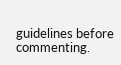guidelines before commenting.